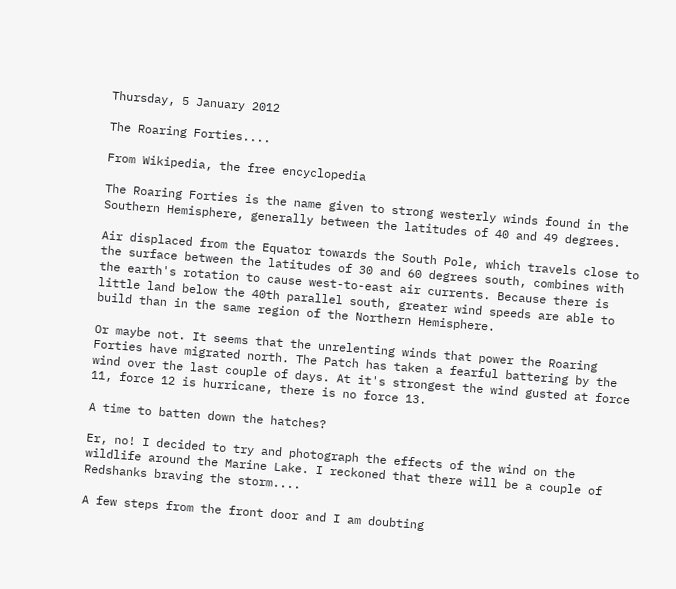Thursday, 5 January 2012

The Roaring Forties....

From Wikipedia, the free encyclopedia

The Roaring Forties is the name given to strong westerly winds found in the Southern Hemisphere, generally between the latitudes of 40 and 49 degrees.

Air displaced from the Equator towards the South Pole, which travels close to the surface between the latitudes of 30 and 60 degrees south, combines with the earth's rotation to cause west-to-east air currents. Because there is little land below the 40th parallel south, greater wind speeds are able to build than in the same region of the Northern Hemisphere.

Or maybe not. It seems that the unrelenting winds that power the Roaring Forties have migrated north. The Patch has taken a fearful battering by the wind over the last couple of days. At it's strongest the wind gusted at force 11, force 12 is hurricane, there is no force 13.

A time to batten down the hatches?

Er, no! I decided to try and photograph the effects of the wind on the wildlife around the Marine Lake. I reckoned that there will be a couple of Redshanks braving the storm....

A few steps from the front door and I am doubting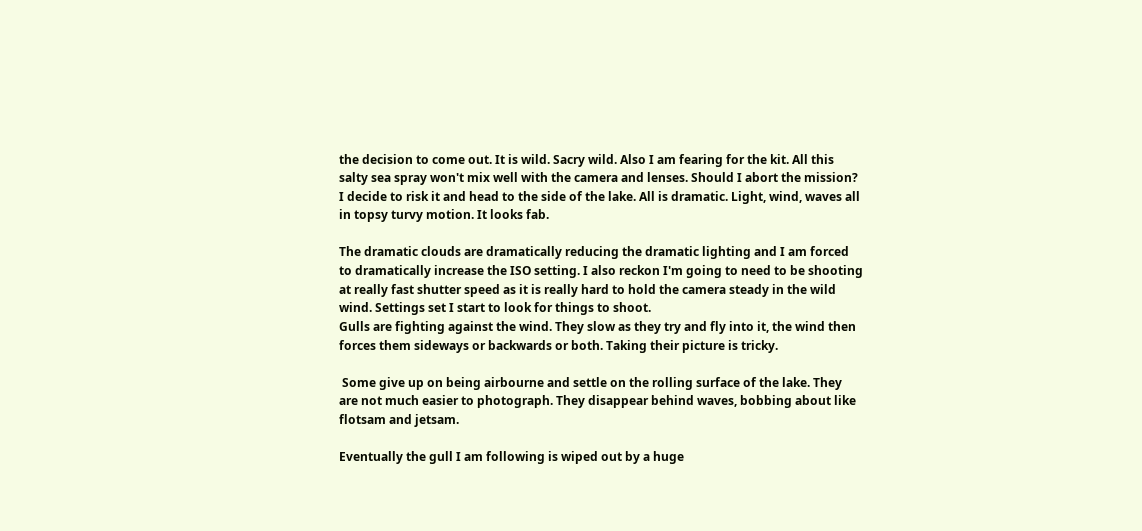the decision to come out. It is wild. Sacry wild. Also I am fearing for the kit. All this salty sea spray won't mix well with the camera and lenses. Should I abort the mission?
I decide to risk it and head to the side of the lake. All is dramatic. Light, wind, waves all in topsy turvy motion. It looks fab.

The dramatic clouds are dramatically reducing the dramatic lighting and I am forced to dramatically increase the ISO setting. I also reckon I'm going to need to be shooting at really fast shutter speed as it is really hard to hold the camera steady in the wild wind. Settings set I start to look for things to shoot.
Gulls are fighting against the wind. They slow as they try and fly into it, the wind then forces them sideways or backwards or both. Taking their picture is tricky.

 Some give up on being airbourne and settle on the rolling surface of the lake. They are not much easier to photograph. They disappear behind waves, bobbing about like flotsam and jetsam.

Eventually the gull I am following is wiped out by a huge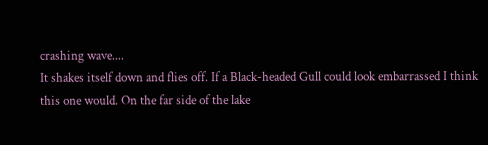crashing wave....
It shakes itself down and flies off. If a Black-headed Gull could look embarrassed I think this one would. On the far side of the lake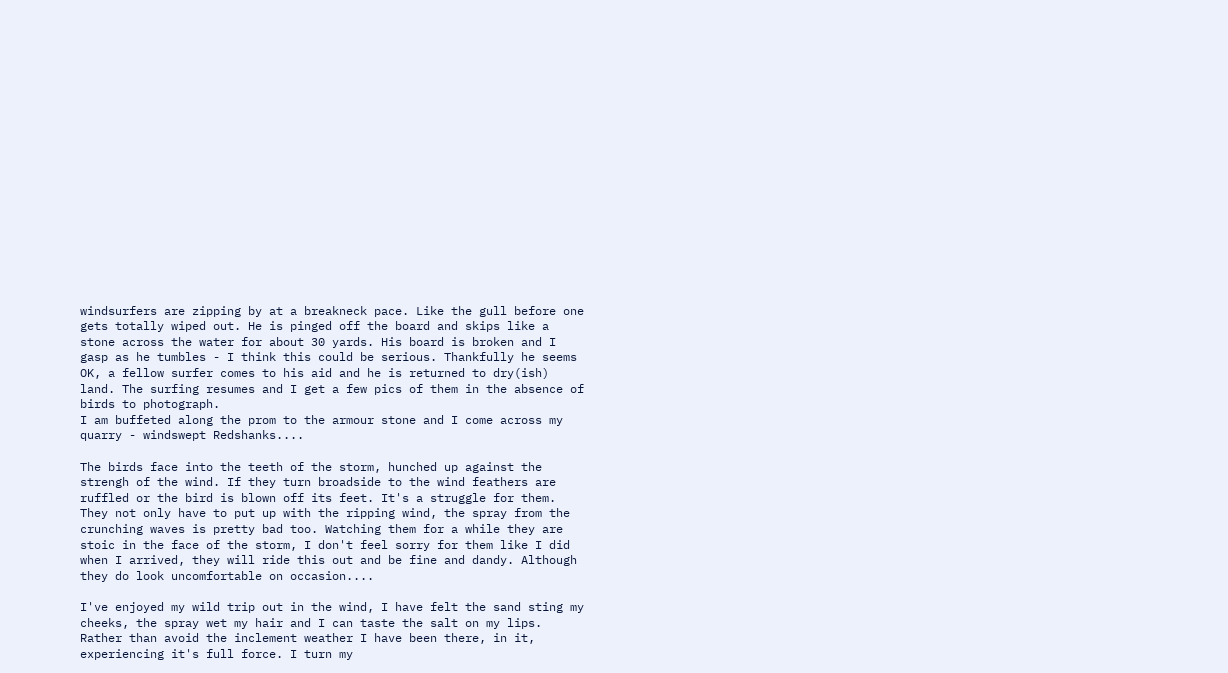windsurfers are zipping by at a breakneck pace. Like the gull before one gets totally wiped out. He is pinged off the board and skips like a stone across the water for about 30 yards. His board is broken and I gasp as he tumbles - I think this could be serious. Thankfully he seems OK, a fellow surfer comes to his aid and he is returned to dry(ish) land. The surfing resumes and I get a few pics of them in the absence of birds to photograph.
I am buffeted along the prom to the armour stone and I come across my quarry - windswept Redshanks....

The birds face into the teeth of the storm, hunched up against the strengh of the wind. If they turn broadside to the wind feathers are ruffled or the bird is blown off its feet. It's a struggle for them.
They not only have to put up with the ripping wind, the spray from the crunching waves is pretty bad too. Watching them for a while they are stoic in the face of the storm, I don't feel sorry for them like I did when I arrived, they will ride this out and be fine and dandy. Although they do look uncomfortable on occasion....

I've enjoyed my wild trip out in the wind, I have felt the sand sting my cheeks, the spray wet my hair and I can taste the salt on my lips. Rather than avoid the inclement weather I have been there, in it, experiencing it's full force. I turn my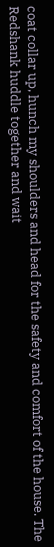coat collar up, hunch my shoulders and head for the safety and comfort of the house. The Redshank huddle together and wait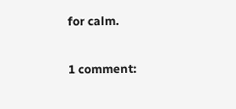for calm.

1 comment: